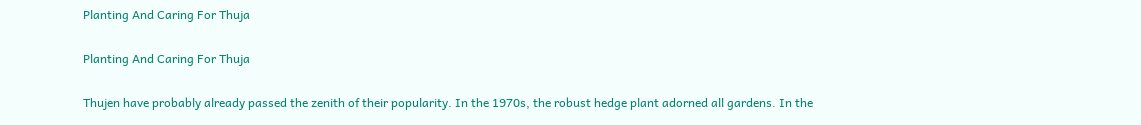Planting And Caring For Thuja

Planting And Caring For Thuja

Thujen have probably already passed the zenith of their popularity. In the 1970s, the robust hedge plant adorned all gardens. In the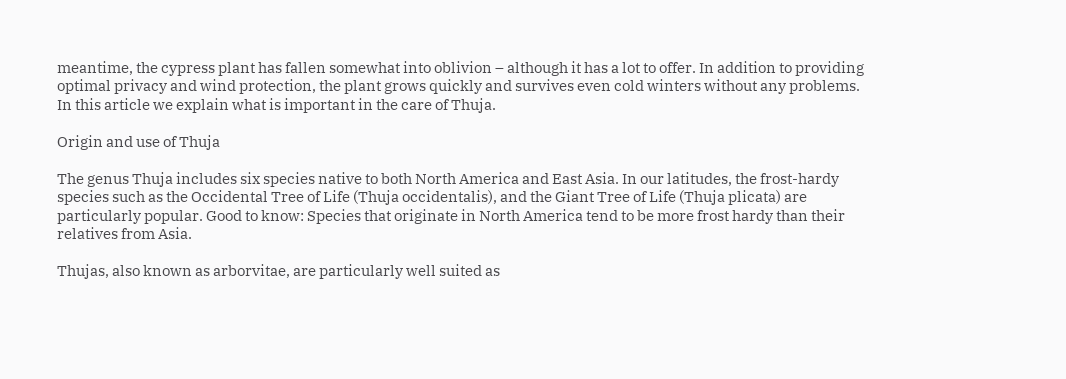meantime, the cypress plant has fallen somewhat into oblivion – although it has a lot to offer. In addition to providing optimal privacy and wind protection, the plant grows quickly and survives even cold winters without any problems. In this article we explain what is important in the care of Thuja.

Origin and use of Thuja

The genus Thuja includes six species native to both North America and East Asia. In our latitudes, the frost-hardy species such as the Occidental Tree of Life (Thuja occidentalis), and the Giant Tree of Life (Thuja plicata) are particularly popular. Good to know: Species that originate in North America tend to be more frost hardy than their relatives from Asia.

Thujas, also known as arborvitae, are particularly well suited as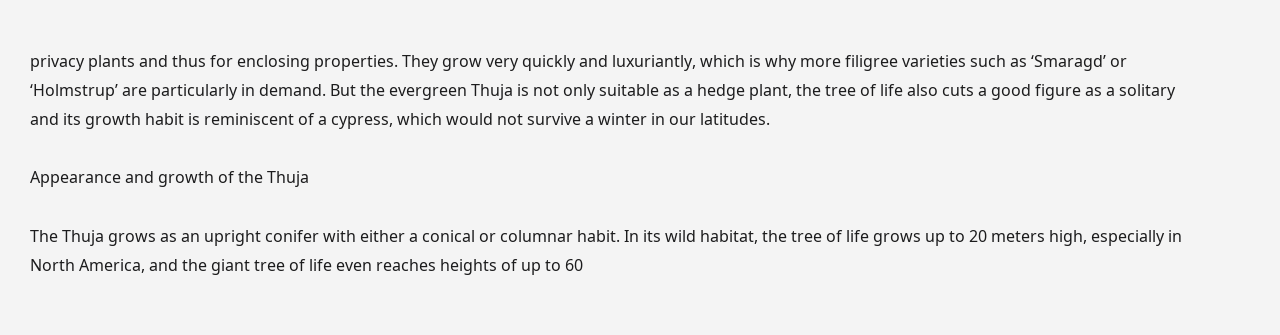privacy plants and thus for enclosing properties. They grow very quickly and luxuriantly, which is why more filigree varieties such as ‘Smaragd’ or ‘Holmstrup’ are particularly in demand. But the evergreen Thuja is not only suitable as a hedge plant, the tree of life also cuts a good figure as a solitary and its growth habit is reminiscent of a cypress, which would not survive a winter in our latitudes.

Appearance and growth of the Thuja

The Thuja grows as an upright conifer with either a conical or columnar habit. In its wild habitat, the tree of life grows up to 20 meters high, especially in North America, and the giant tree of life even reaches heights of up to 60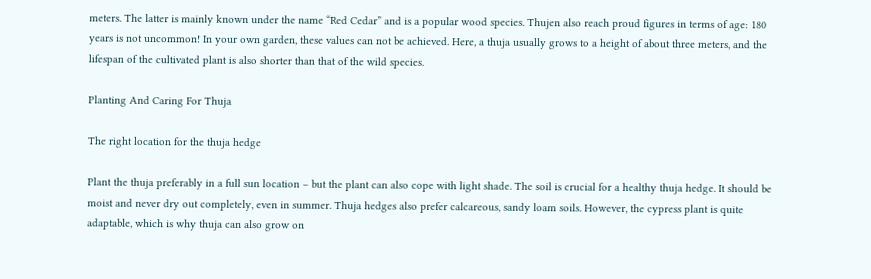meters. The latter is mainly known under the name “Red Cedar” and is a popular wood species. Thujen also reach proud figures in terms of age: 180 years is not uncommon! In your own garden, these values can not be achieved. Here, a thuja usually grows to a height of about three meters, and the lifespan of the cultivated plant is also shorter than that of the wild species.

Planting And Caring For Thuja

The right location for the thuja hedge

Plant the thuja preferably in a full sun location – but the plant can also cope with light shade. The soil is crucial for a healthy thuja hedge. It should be moist and never dry out completely, even in summer. Thuja hedges also prefer calcareous, sandy loam soils. However, the cypress plant is quite adaptable, which is why thuja can also grow on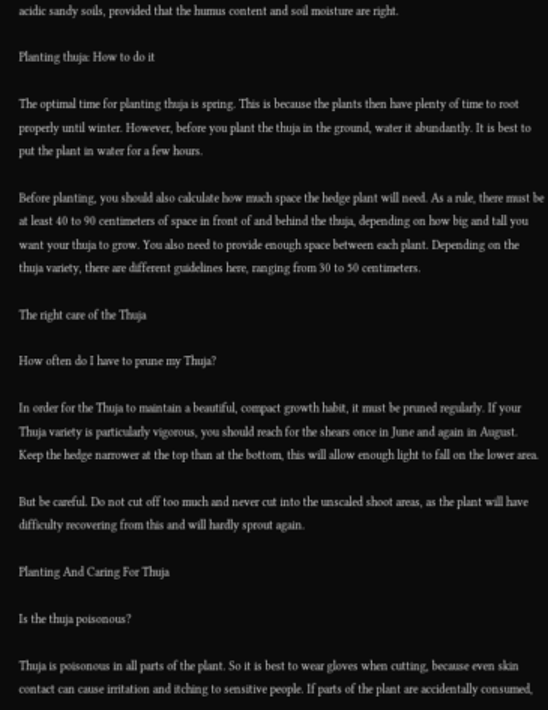acidic sandy soils, provided that the humus content and soil moisture are right.

Planting thuja: How to do it

The optimal time for planting thuja is spring. This is because the plants then have plenty of time to root properly until winter. However, before you plant the thuja in the ground, water it abundantly. It is best to put the plant in water for a few hours.

Before planting, you should also calculate how much space the hedge plant will need. As a rule, there must be at least 40 to 90 centimeters of space in front of and behind the thuja, depending on how big and tall you want your thuja to grow. You also need to provide enough space between each plant. Depending on the thuja variety, there are different guidelines here, ranging from 30 to 50 centimeters.

The right care of the Thuja

How often do I have to prune my Thuja?

In order for the Thuja to maintain a beautiful, compact growth habit, it must be pruned regularly. If your Thuja variety is particularly vigorous, you should reach for the shears once in June and again in August. Keep the hedge narrower at the top than at the bottom, this will allow enough light to fall on the lower area.

But be careful. Do not cut off too much and never cut into the unscaled shoot areas, as the plant will have difficulty recovering from this and will hardly sprout again.

Planting And Caring For Thuja

Is the thuja poisonous?

Thuja is poisonous in all parts of the plant. So it is best to wear gloves when cutting, because even skin contact can cause irritation and itching to sensitive people. If parts of the plant are accidentally consumed,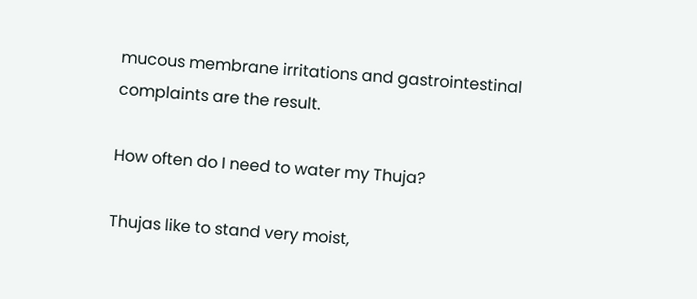mucous membrane irritations and gastrointestinal complaints are the result.

How often do I need to water my Thuja?

Thujas like to stand very moist,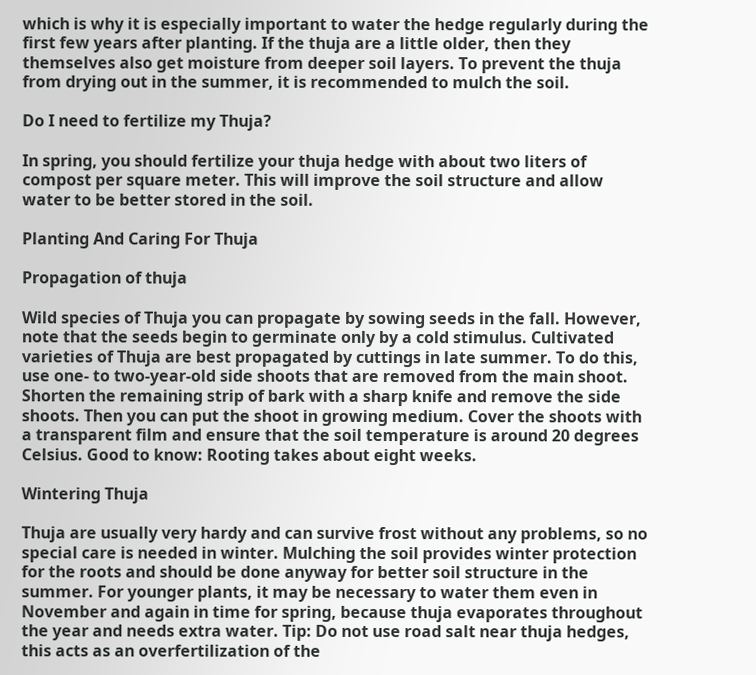which is why it is especially important to water the hedge regularly during the first few years after planting. If the thuja are a little older, then they themselves also get moisture from deeper soil layers. To prevent the thuja from drying out in the summer, it is recommended to mulch the soil.

Do I need to fertilize my Thuja?

In spring, you should fertilize your thuja hedge with about two liters of compost per square meter. This will improve the soil structure and allow water to be better stored in the soil.

Planting And Caring For Thuja

Propagation of thuja

Wild species of Thuja you can propagate by sowing seeds in the fall. However, note that the seeds begin to germinate only by a cold stimulus. Cultivated varieties of Thuja are best propagated by cuttings in late summer. To do this, use one- to two-year-old side shoots that are removed from the main shoot. Shorten the remaining strip of bark with a sharp knife and remove the side shoots. Then you can put the shoot in growing medium. Cover the shoots with a transparent film and ensure that the soil temperature is around 20 degrees Celsius. Good to know: Rooting takes about eight weeks.

Wintering Thuja

Thuja are usually very hardy and can survive frost without any problems, so no special care is needed in winter. Mulching the soil provides winter protection for the roots and should be done anyway for better soil structure in the summer. For younger plants, it may be necessary to water them even in November and again in time for spring, because thuja evaporates throughout the year and needs extra water. Tip: Do not use road salt near thuja hedges, this acts as an overfertilization of the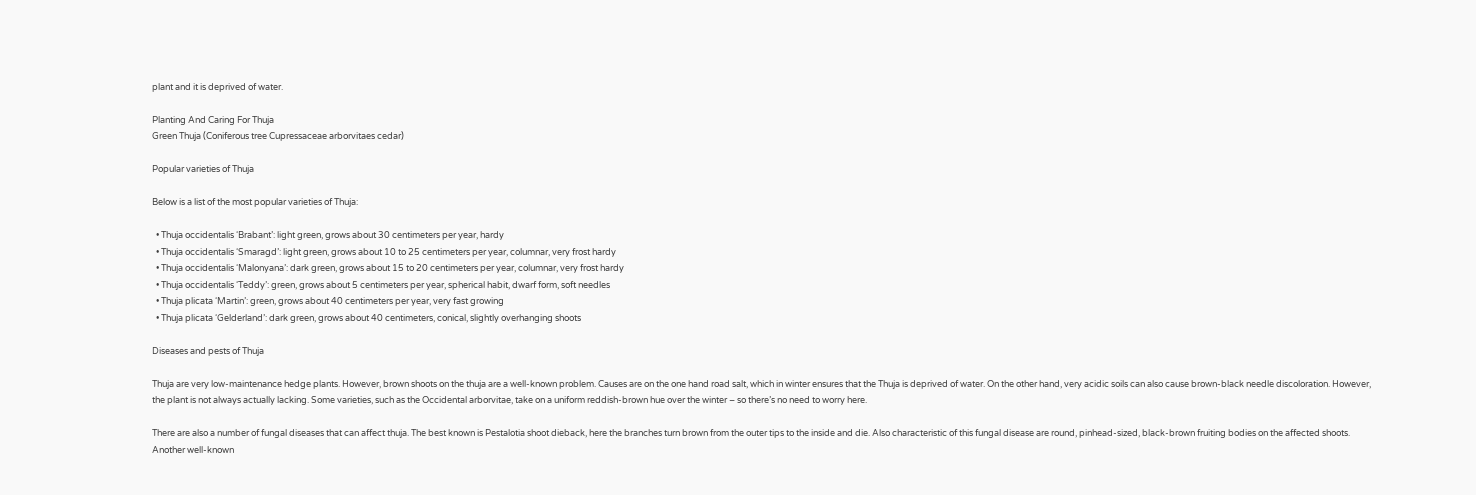plant and it is deprived of water.

Planting And Caring For Thuja
Green Thuja (Coniferous tree Cupressaceae arborvitaes cedar)

Popular varieties of Thuja

Below is a list of the most popular varieties of Thuja:

  • Thuja occidentalis ‘Brabant’: light green, grows about 30 centimeters per year, hardy
  • Thuja occidentalis ‘Smaragd’: light green, grows about 10 to 25 centimeters per year, columnar, very frost hardy
  • Thuja occidentalis ‘Malonyana’: dark green, grows about 15 to 20 centimeters per year, columnar, very frost hardy
  • Thuja occidentalis ‘Teddy’: green, grows about 5 centimeters per year, spherical habit, dwarf form, soft needles
  • Thuja plicata ‘Martin’: green, grows about 40 centimeters per year, very fast growing
  • Thuja plicata ‘Gelderland’: dark green, grows about 40 centimeters, conical, slightly overhanging shoots

Diseases and pests of Thuja

Thuja are very low-maintenance hedge plants. However, brown shoots on the thuja are a well-known problem. Causes are on the one hand road salt, which in winter ensures that the Thuja is deprived of water. On the other hand, very acidic soils can also cause brown-black needle discoloration. However, the plant is not always actually lacking. Some varieties, such as the Occidental arborvitae, take on a uniform reddish-brown hue over the winter – so there’s no need to worry here.

There are also a number of fungal diseases that can affect thuja. The best known is Pestalotia shoot dieback, here the branches turn brown from the outer tips to the inside and die. Also characteristic of this fungal disease are round, pinhead-sized, black-brown fruiting bodies on the affected shoots. Another well-known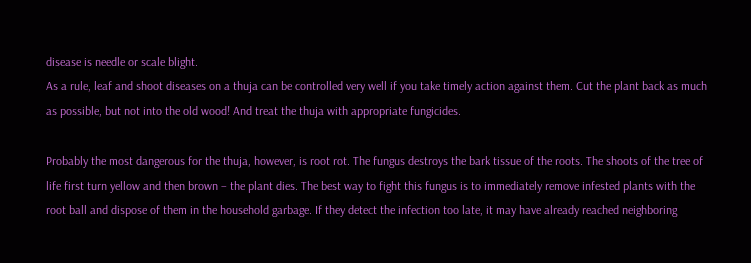disease is needle or scale blight.
As a rule, leaf and shoot diseases on a thuja can be controlled very well if you take timely action against them. Cut the plant back as much as possible, but not into the old wood! And treat the thuja with appropriate fungicides.

Probably the most dangerous for the thuja, however, is root rot. The fungus destroys the bark tissue of the roots. The shoots of the tree of life first turn yellow and then brown – the plant dies. The best way to fight this fungus is to immediately remove infested plants with the root ball and dispose of them in the household garbage. If they detect the infection too late, it may have already reached neighboring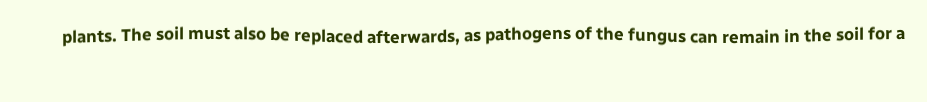plants. The soil must also be replaced afterwards, as pathogens of the fungus can remain in the soil for a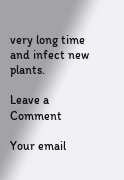very long time and infect new plants.

Leave a Comment

Your email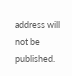address will not be published.